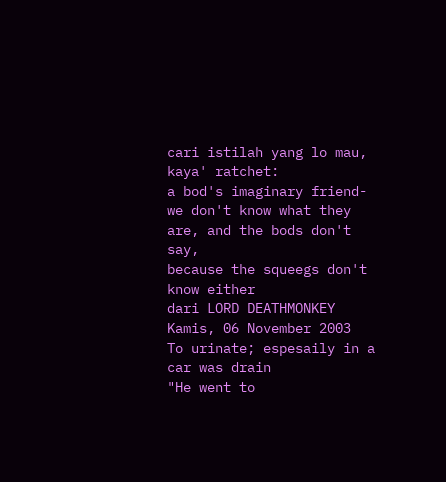cari istilah yang lo mau, kaya' ratchet:
a bod's imaginary friend-we don't know what they are, and the bods don't say,
because the squeegs don't know either
dari LORD DEATHMONKEY Kamis, 06 November 2003
To urinate; espesaily in a car was drain
"He went to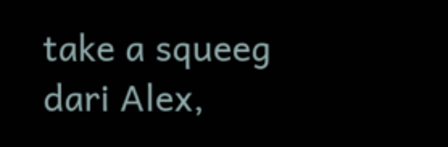take a squeeg
dari Alex,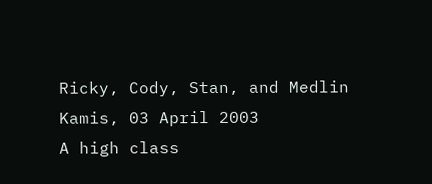Ricky, Cody, Stan, and Medlin Kamis, 03 April 2003
A high class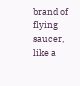brand of flying saucer, like a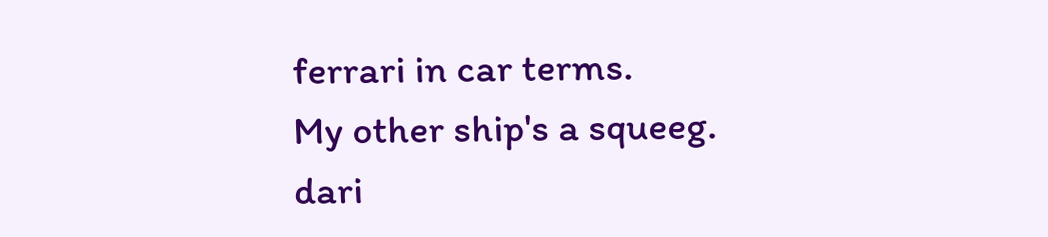ferrari in car terms.
My other ship's a squeeg.
dari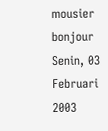mousier bonjour Senin, 03 Februari 2003